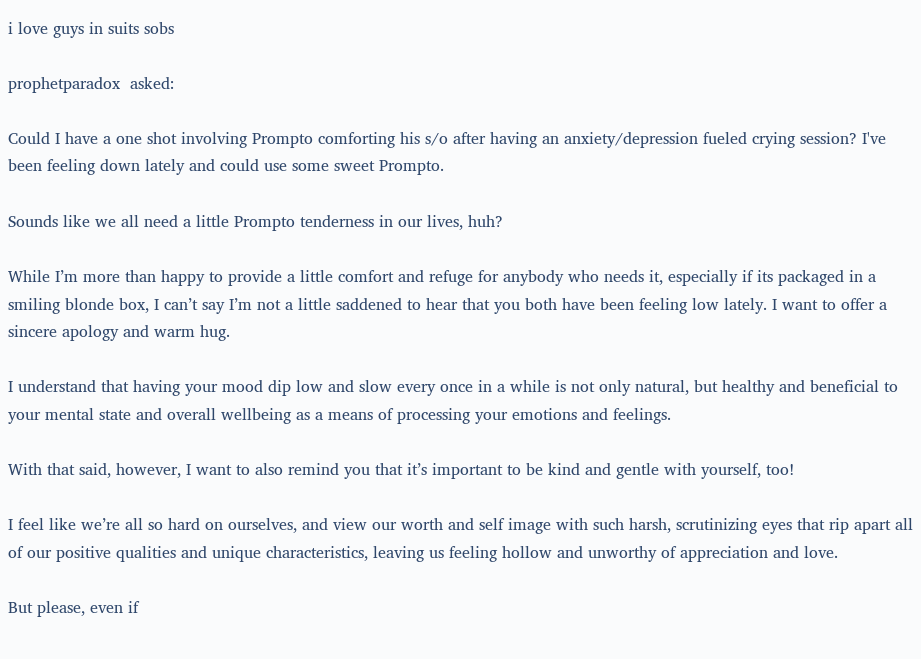i love guys in suits sobs

prophetparadox  asked:

Could I have a one shot involving Prompto comforting his s/o after having an anxiety/depression fueled crying session? I've been feeling down lately and could use some sweet Prompto.

Sounds like we all need a little Prompto tenderness in our lives, huh?

While I’m more than happy to provide a little comfort and refuge for anybody who needs it, especially if its packaged in a smiling blonde box, I can’t say I’m not a little saddened to hear that you both have been feeling low lately. I want to offer a sincere apology and warm hug.

I understand that having your mood dip low and slow every once in a while is not only natural, but healthy and beneficial to your mental state and overall wellbeing as a means of processing your emotions and feelings.

With that said, however, I want to also remind you that it’s important to be kind and gentle with yourself, too!

I feel like we’re all so hard on ourselves, and view our worth and self image with such harsh, scrutinizing eyes that rip apart all of our positive qualities and unique characteristics, leaving us feeling hollow and unworthy of appreciation and love.

But please, even if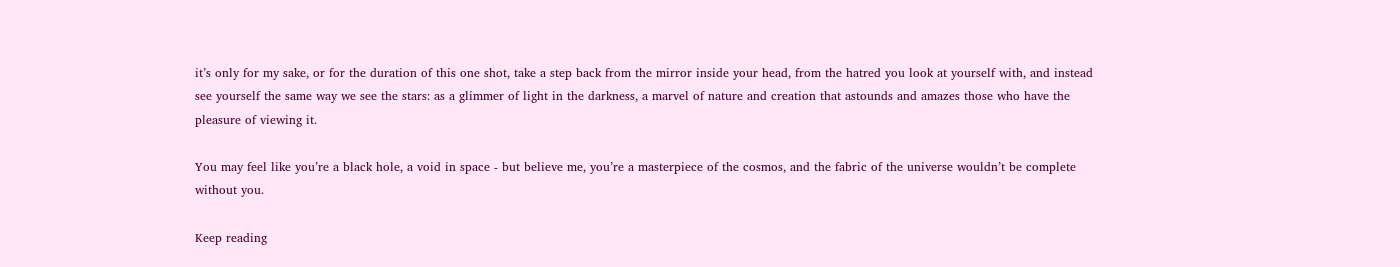it’s only for my sake, or for the duration of this one shot, take a step back from the mirror inside your head, from the hatred you look at yourself with, and instead see yourself the same way we see the stars: as a glimmer of light in the darkness, a marvel of nature and creation that astounds and amazes those who have the pleasure of viewing it.

You may feel like you’re a black hole, a void in space - but believe me, you’re a masterpiece of the cosmos, and the fabric of the universe wouldn’t be complete without you.

Keep reading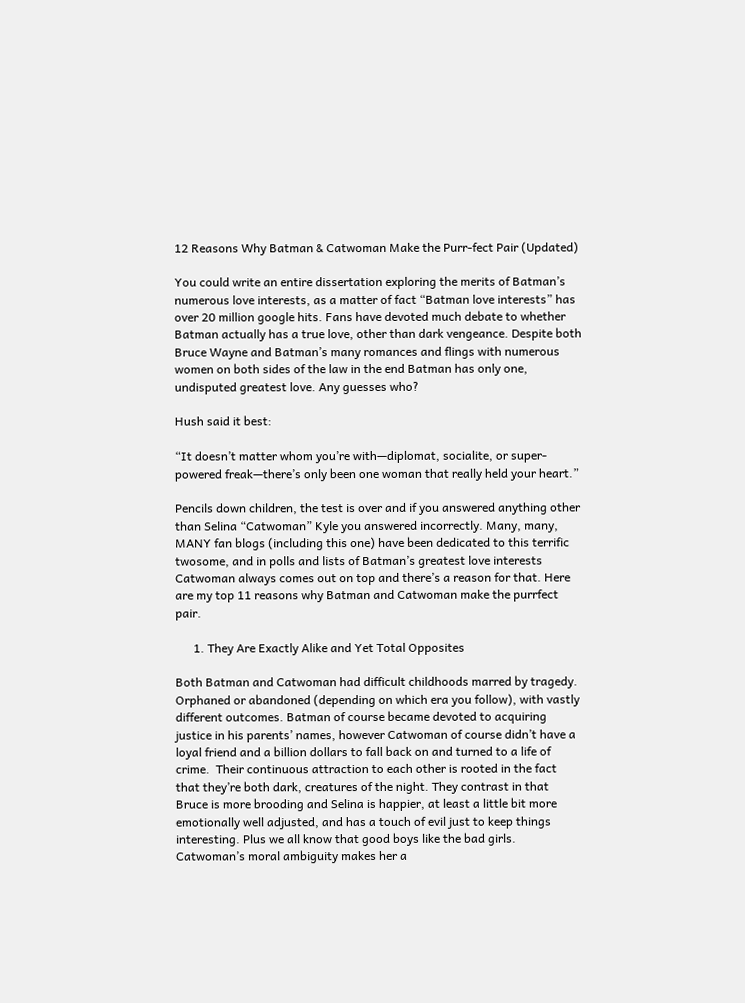12 Reasons Why Batman & Catwoman Make the Purr-fect Pair (Updated)

You could write an entire dissertation exploring the merits of Batman’s numerous love interests, as a matter of fact “Batman love interests” has over 20 million google hits. Fans have devoted much debate to whether Batman actually has a true love, other than dark vengeance. Despite both Bruce Wayne and Batman’s many romances and flings with numerous women on both sides of the law in the end Batman has only one, undisputed greatest love. Any guesses who?

Hush said it best:

“It doesn’t matter whom you’re with—diplomat, socialite, or super-powered freak—there’s only been one woman that really held your heart.”

Pencils down children, the test is over and if you answered anything other than Selina “Catwoman” Kyle you answered incorrectly. Many, many, MANY fan blogs (including this one) have been dedicated to this terrific twosome, and in polls and lists of Batman’s greatest love interests Catwoman always comes out on top and there’s a reason for that. Here are my top 11 reasons why Batman and Catwoman make the purrfect pair.

      1. They Are Exactly Alike and Yet Total Opposites

Both Batman and Catwoman had difficult childhoods marred by tragedy. Orphaned or abandoned (depending on which era you follow), with vastly different outcomes. Batman of course became devoted to acquiring justice in his parents’ names, however Catwoman of course didn’t have a loyal friend and a billion dollars to fall back on and turned to a life of crime.  Their continuous attraction to each other is rooted in the fact that they’re both dark, creatures of the night. They contrast in that Bruce is more brooding and Selina is happier, at least a little bit more emotionally well adjusted, and has a touch of evil just to keep things interesting. Plus we all know that good boys like the bad girls. Catwoman’s moral ambiguity makes her a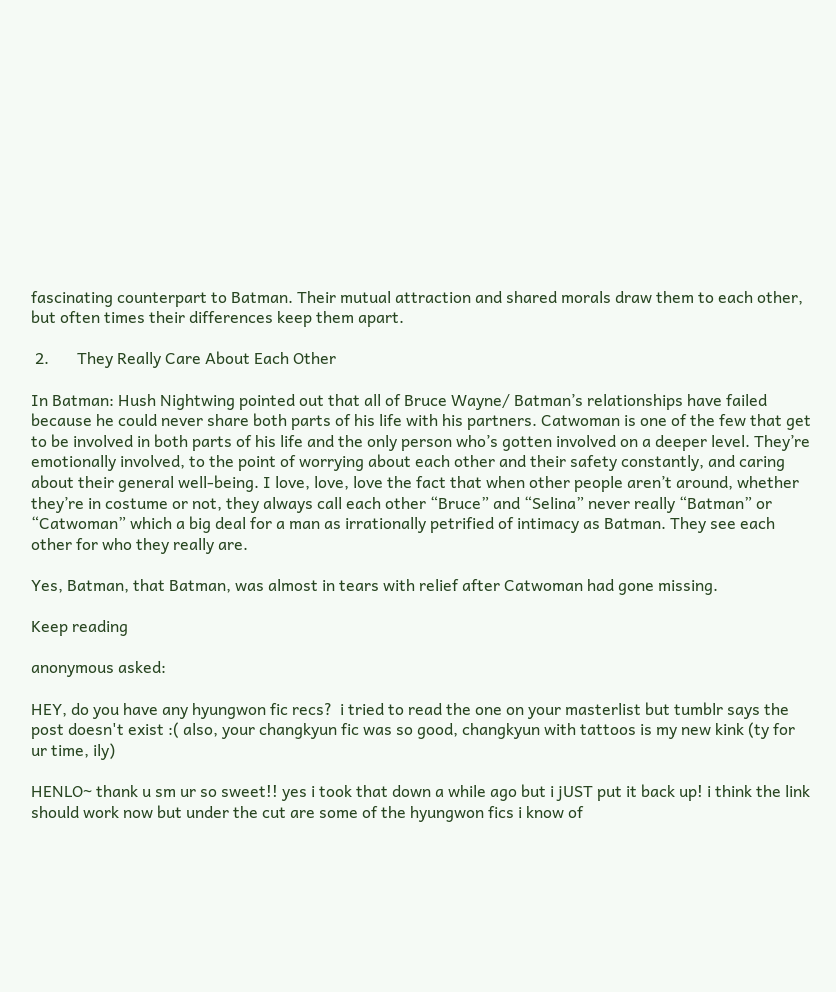fascinating counterpart to Batman. Their mutual attraction and shared morals draw them to each other, but often times their differences keep them apart.

 2.       They Really Care About Each Other

In Batman: Hush Nightwing pointed out that all of Bruce Wayne/ Batman’s relationships have failed because he could never share both parts of his life with his partners. Catwoman is one of the few that get to be involved in both parts of his life and the only person who’s gotten involved on a deeper level. They’re emotionally involved, to the point of worrying about each other and their safety constantly, and caring about their general well-being. I love, love, love the fact that when other people aren’t around, whether they’re in costume or not, they always call each other “Bruce” and “Selina” never really “Batman” or “Catwoman” which a big deal for a man as irrationally petrified of intimacy as Batman. They see each other for who they really are.

Yes, Batman, that Batman, was almost in tears with relief after Catwoman had gone missing.

Keep reading

anonymous asked:

HEY, do you have any hyungwon fic recs?  i tried to read the one on your masterlist but tumblr says the post doesn't exist :( also, your changkyun fic was so good, changkyun with tattoos is my new kink (ty for ur time, ily)

HENLO~ thank u sm ur so sweet!! yes i took that down a while ago but i jUST put it back up! i think the link should work now but under the cut are some of the hyungwon fics i know of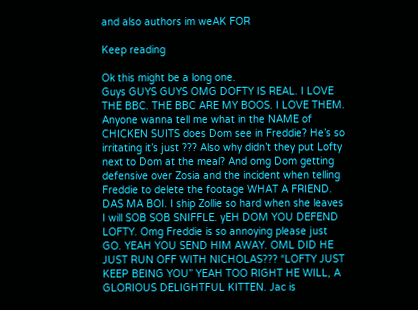and also authors im weAK FOR

Keep reading

Ok this might be a long one.
Guys GUYS GUYS OMG DOFTY IS REAL. I LOVE THE BBC. THE BBC ARE MY BOOS. I LOVE THEM. Anyone wanna tell me what in the NAME of CHICKEN SUITS does Dom see in Freddie? He’s so irritating it’s just ??? Also why didn’t they put Lofty next to Dom at the meal? And omg Dom getting defensive over Zosia and the incident when telling Freddie to delete the footage WHAT A FRIEND. DAS MA BOI. I ship Zollie so hard when she leaves I will SOB SOB SNIFFLE. yEH DOM YOU DEFEND LOFTY. Omg Freddie is so annoying please just GO. YEAH YOU SEND HIM AWAY. OML DID HE JUST RUN OFF WITH NICHOLAS??? “LOFTY JUST KEEP BEING YOU” YEAH TOO RIGHT HE WILL, A GLORIOUS DELIGHTFUL KITTEN. Jac is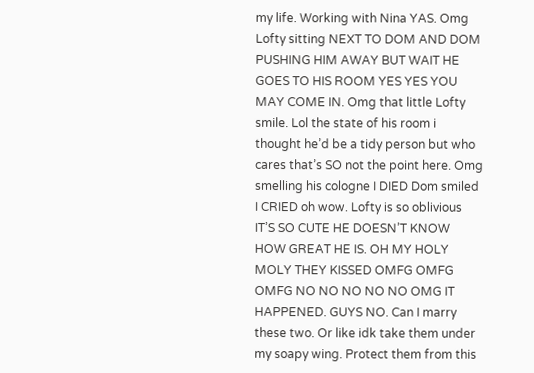my life. Working with Nina YAS. Omg Lofty sitting NEXT TO DOM AND DOM PUSHING HIM AWAY BUT WAIT HE GOES TO HIS ROOM YES YES YOU MAY COME IN. Omg that little Lofty smile. Lol the state of his room i thought he’d be a tidy person but who cares that’s SO not the point here. Omg smelling his cologne I DIED Dom smiled I CRIED oh wow. Lofty is so oblivious IT’S SO CUTE HE DOESN’T KNOW HOW GREAT HE IS. OH MY HOLY MOLY THEY KISSED OMFG OMFG OMFG NO NO NO NO NO OMG IT HAPPENED. GUYS NO. Can I marry these two. Or like idk take them under my soapy wing. Protect them from this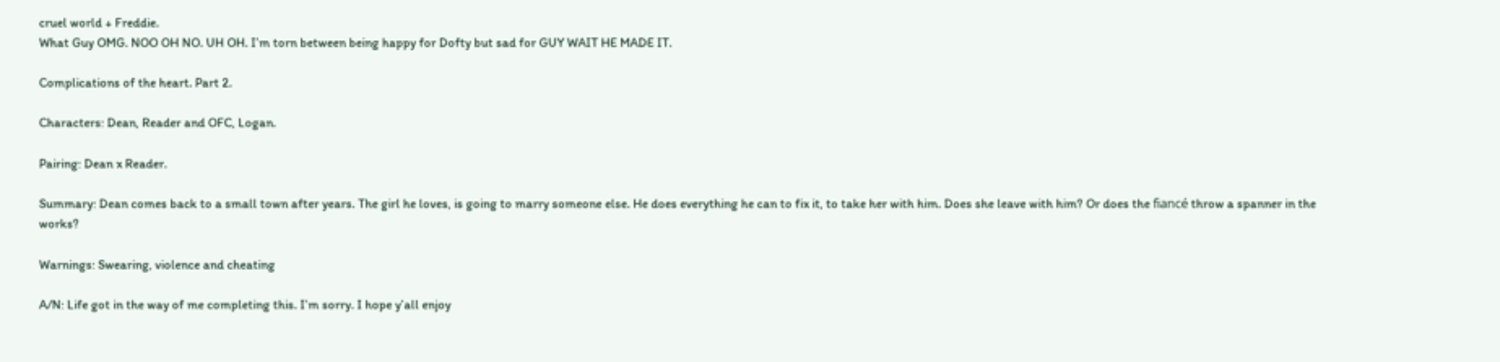cruel world + Freddie.
What Guy OMG. NOO OH NO. UH OH. I’m torn between being happy for Dofty but sad for GUY WAIT HE MADE IT.

Complications of the heart. Part 2.

Characters: Dean, Reader and OFC, Logan.

Pairing: Dean x Reader.

Summary: Dean comes back to a small town after years. The girl he loves, is going to marry someone else. He does everything he can to fix it, to take her with him. Does she leave with him? Or does the fiancé throw a spanner in the works?

Warnings: Swearing, violence and cheating

A/N: Life got in the way of me completing this. I’m sorry. I hope y’all enjoy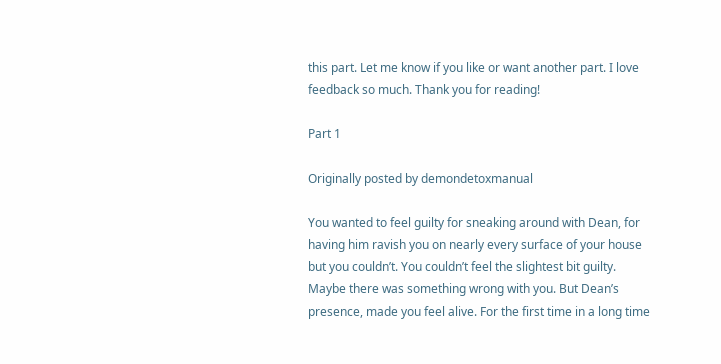this part. Let me know if you like or want another part. I love feedback so much. Thank you for reading!

Part 1

Originally posted by demondetoxmanual

You wanted to feel guilty for sneaking around with Dean, for having him ravish you on nearly every surface of your house but you couldn’t. You couldn’t feel the slightest bit guilty. Maybe there was something wrong with you. But Dean’s presence, made you feel alive. For the first time in a long time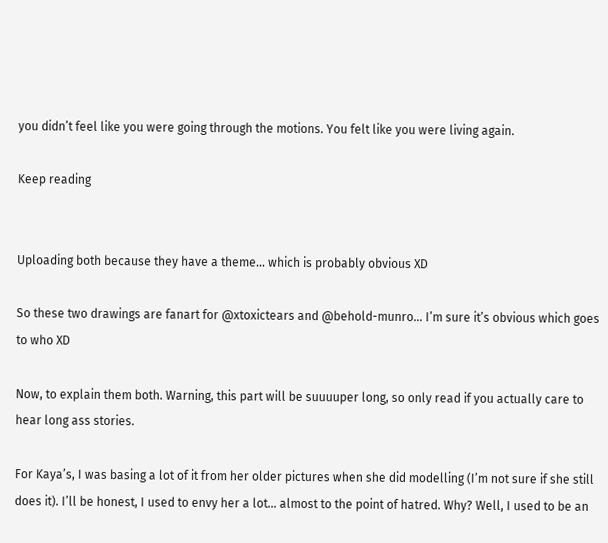you didn’t feel like you were going through the motions. You felt like you were living again.

Keep reading


Uploading both because they have a theme… which is probably obvious XD

So these two drawings are fanart for @xtoxictears and @behold-munro… I’m sure it’s obvious which goes to who XD

Now, to explain them both. Warning, this part will be suuuuper long, so only read if you actually care to hear long ass stories.

For Kaya’s, I was basing a lot of it from her older pictures when she did modelling (I’m not sure if she still does it). I’ll be honest, I used to envy her a lot… almost to the point of hatred. Why? Well, I used to be an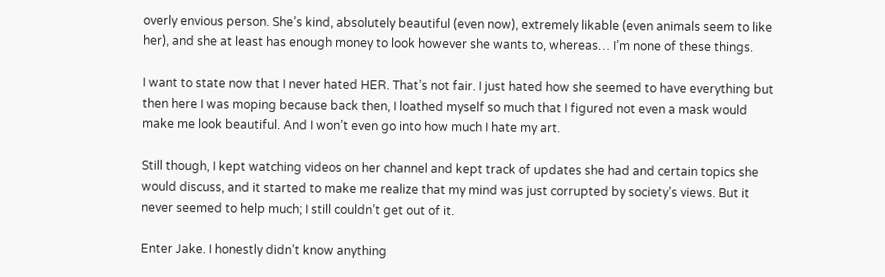overly envious person. She’s kind, absolutely beautiful (even now), extremely likable (even animals seem to like her), and she at least has enough money to look however she wants to, whereas… I’m none of these things.

I want to state now that I never hated HER. That’s not fair. I just hated how she seemed to have everything but then here I was moping because back then, I loathed myself so much that I figured not even a mask would make me look beautiful. And I won’t even go into how much I hate my art.

Still though, I kept watching videos on her channel and kept track of updates she had and certain topics she would discuss, and it started to make me realize that my mind was just corrupted by society’s views. But it never seemed to help much; I still couldn’t get out of it.

Enter Jake. I honestly didn’t know anything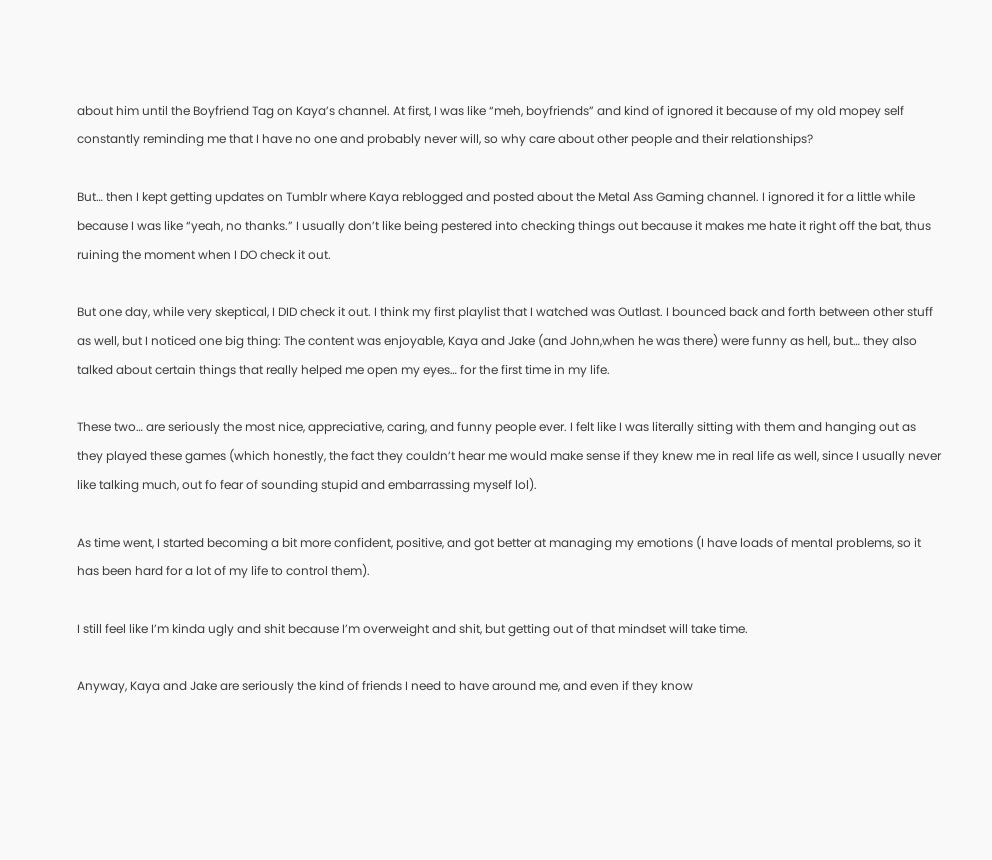about him until the Boyfriend Tag on Kaya’s channel. At first, I was like “meh, boyfriends” and kind of ignored it because of my old mopey self constantly reminding me that I have no one and probably never will, so why care about other people and their relationships?

But… then I kept getting updates on Tumblr where Kaya reblogged and posted about the Metal Ass Gaming channel. I ignored it for a little while because I was like “yeah, no thanks.” I usually don’t like being pestered into checking things out because it makes me hate it right off the bat, thus ruining the moment when I DO check it out.

But one day, while very skeptical, I DID check it out. I think my first playlist that I watched was Outlast. I bounced back and forth between other stuff as well, but I noticed one big thing: The content was enjoyable, Kaya and Jake (and John,when he was there) were funny as hell, but… they also talked about certain things that really helped me open my eyes… for the first time in my life.

These two… are seriously the most nice, appreciative, caring, and funny people ever. I felt like I was literally sitting with them and hanging out as they played these games (which honestly, the fact they couldn’t hear me would make sense if they knew me in real life as well, since I usually never like talking much, out fo fear of sounding stupid and embarrassing myself lol).

As time went, I started becoming a bit more confident, positive, and got better at managing my emotions (I have loads of mental problems, so it has been hard for a lot of my life to control them).

I still feel like I’m kinda ugly and shit because I’m overweight and shit, but getting out of that mindset will take time.

Anyway, Kaya and Jake are seriously the kind of friends I need to have around me, and even if they know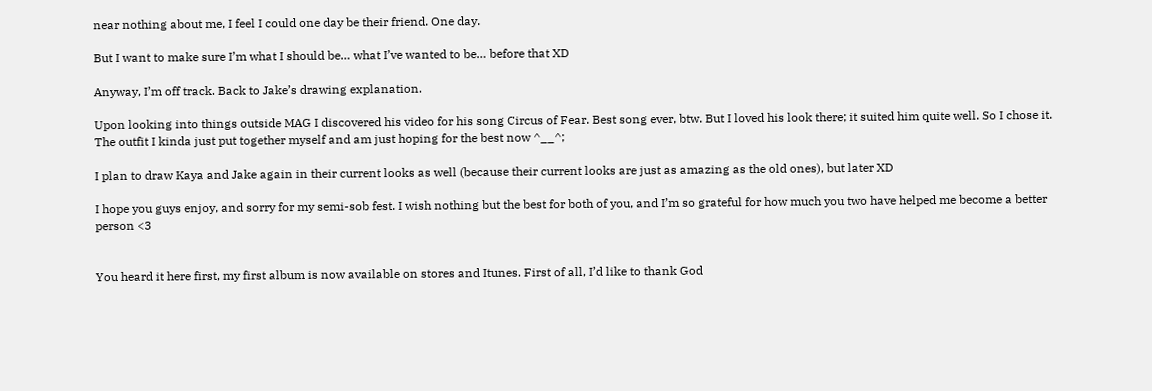near nothing about me, I feel I could one day be their friend. One day.

But I want to make sure I’m what I should be… what I’ve wanted to be… before that XD

Anyway, I’m off track. Back to Jake’s drawing explanation.

Upon looking into things outside MAG I discovered his video for his song Circus of Fear. Best song ever, btw. But I loved his look there; it suited him quite well. So I chose it. The outfit I kinda just put together myself and am just hoping for the best now ^__^;

I plan to draw Kaya and Jake again in their current looks as well (because their current looks are just as amazing as the old ones), but later XD

I hope you guys enjoy, and sorry for my semi-sob fest. I wish nothing but the best for both of you, and I’m so grateful for how much you two have helped me become a better person <3


You heard it here first, my first album is now available on stores and Itunes. First of all, I’d like to thank God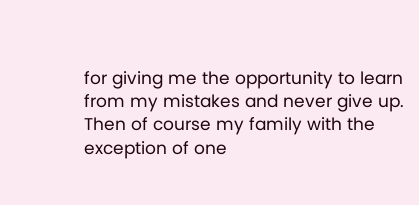for giving me the opportunity to learn from my mistakes and never give up. Then of course my family with the exception of one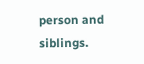person and siblings.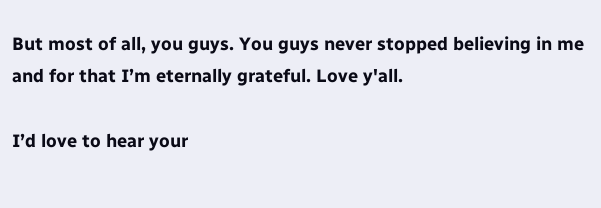But most of all, you guys. You guys never stopped believing in me and for that I’m eternally grateful. Love y'all.

I’d love to hear your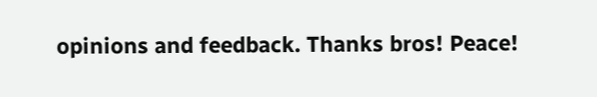opinions and feedback. Thanks bros! Peace!